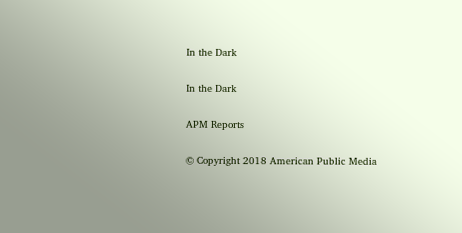In the Dark

In the Dark

APM Reports

© Copyright 2018 American Public Media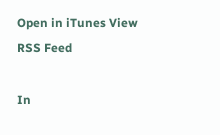Open in iTunes View RSS Feed

In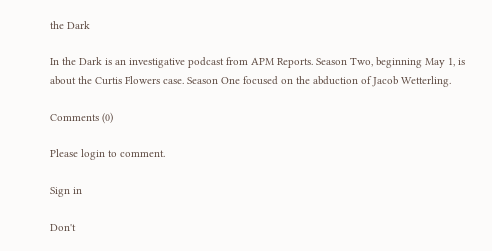the Dark

In the Dark is an investigative podcast from APM Reports. Season Two, beginning May 1, is about the Curtis Flowers case. Season One focused on the abduction of Jacob Wetterling.

Comments (0)

Please login to comment.

Sign in

Don't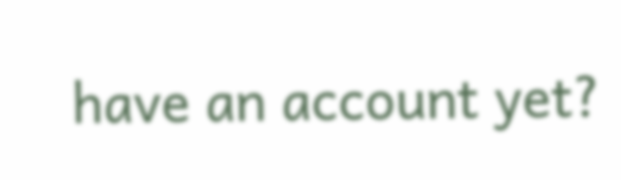have an account yet?